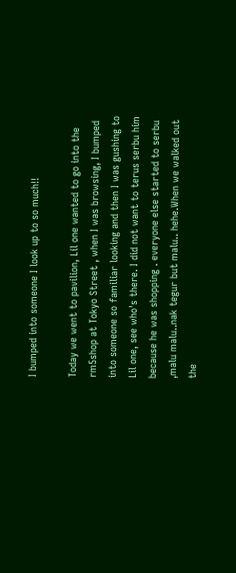I bumped into someone I look up to so much!!

Today we went to pavilion, Lil one wanted to go into the rm5shop at Tokyo Street , when I was browsing, I bumped into someone so familiar looking and then I was gushing to Lil one, see who's there. I did not want to terus serbu him because he was shopping . everyone else started to serbu ,malu malu..nak tegur but malu.. hehe.When we walked out the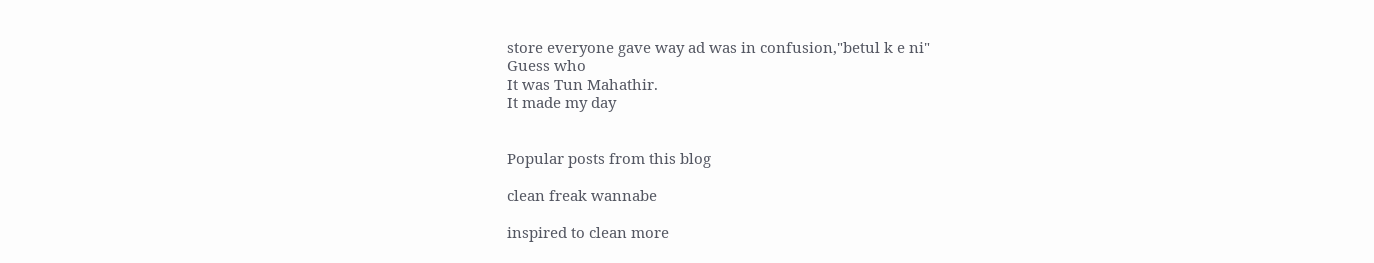store everyone gave way ad was in confusion,"betul k e ni"
Guess who
It was Tun Mahathir.
It made my day


Popular posts from this blog

clean freak wannabe

inspired to clean more